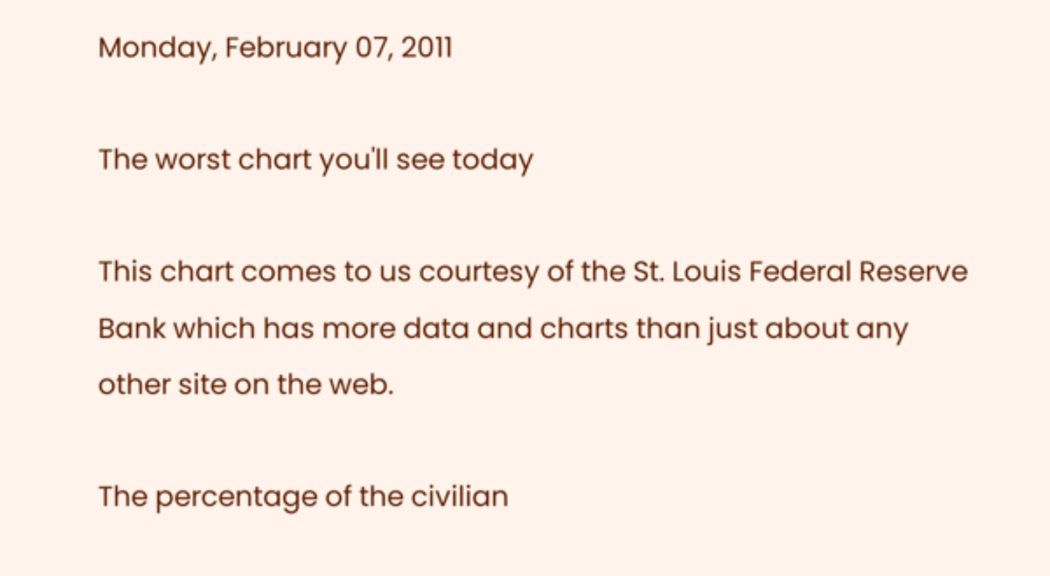Monday, February 07, 2011

The worst chart you'll see today

This chart comes to us courtesy of the St. Louis Federal Reserve Bank which has more data and charts than just about any other site on the web.

The percentage of the civilian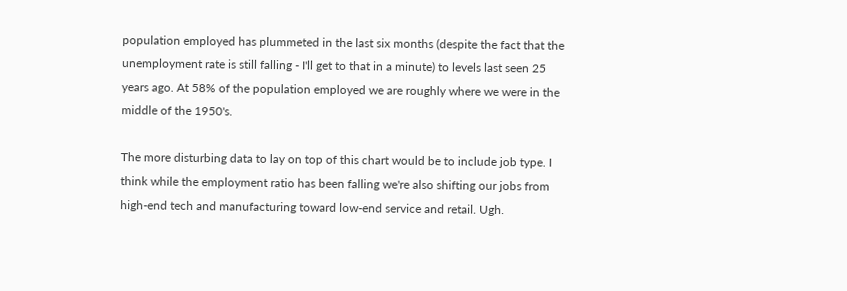population employed has plummeted in the last six months (despite the fact that the unemployment rate is still falling - I'll get to that in a minute) to levels last seen 25 years ago. At 58% of the population employed we are roughly where we were in the middle of the 1950's.

The more disturbing data to lay on top of this chart would be to include job type. I think while the employment ratio has been falling we're also shifting our jobs from high-end tech and manufacturing toward low-end service and retail. Ugh.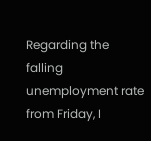Regarding the falling unemployment rate from Friday, I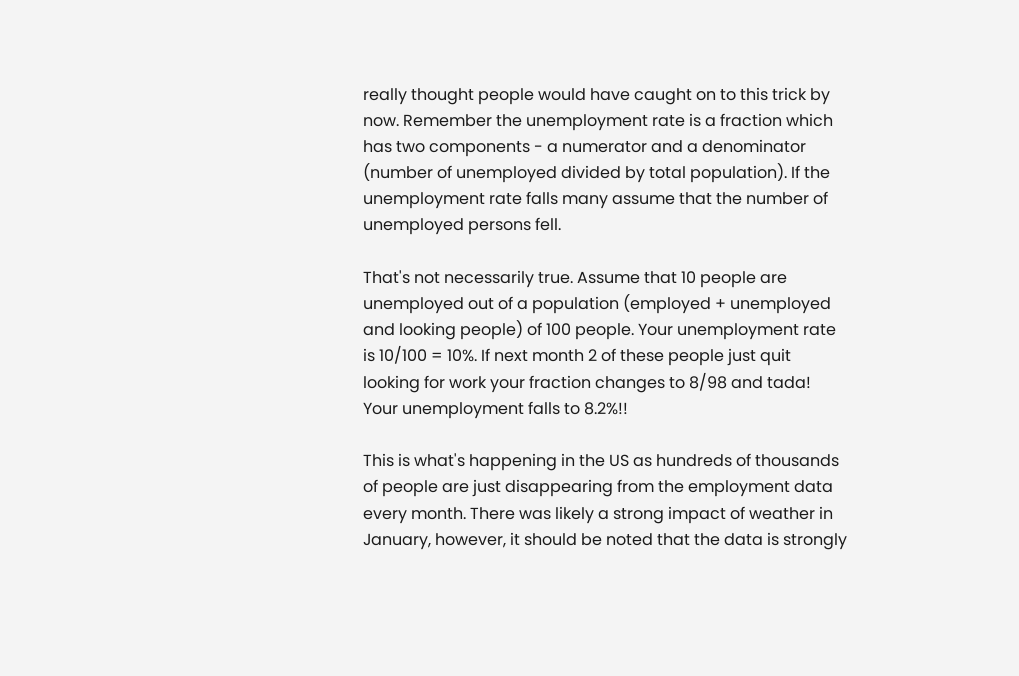really thought people would have caught on to this trick by now. Remember the unemployment rate is a fraction which has two components - a numerator and a denominator (number of unemployed divided by total population). If the unemployment rate falls many assume that the number of unemployed persons fell.

That's not necessarily true. Assume that 10 people are unemployed out of a population (employed + unemployed and looking people) of 100 people. Your unemployment rate is 10/100 = 10%. If next month 2 of these people just quit looking for work your fraction changes to 8/98 and tada! Your unemployment falls to 8.2%!!

This is what's happening in the US as hundreds of thousands of people are just disappearing from the employment data every month. There was likely a strong impact of weather in January, however, it should be noted that the data is strongly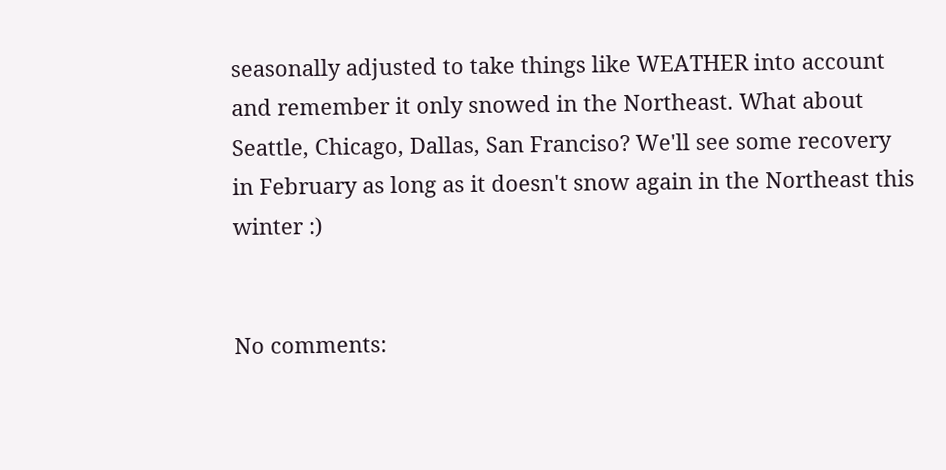seasonally adjusted to take things like WEATHER into account and remember it only snowed in the Northeast. What about Seattle, Chicago, Dallas, San Franciso? We'll see some recovery in February as long as it doesn't snow again in the Northeast this winter :)


No comments: